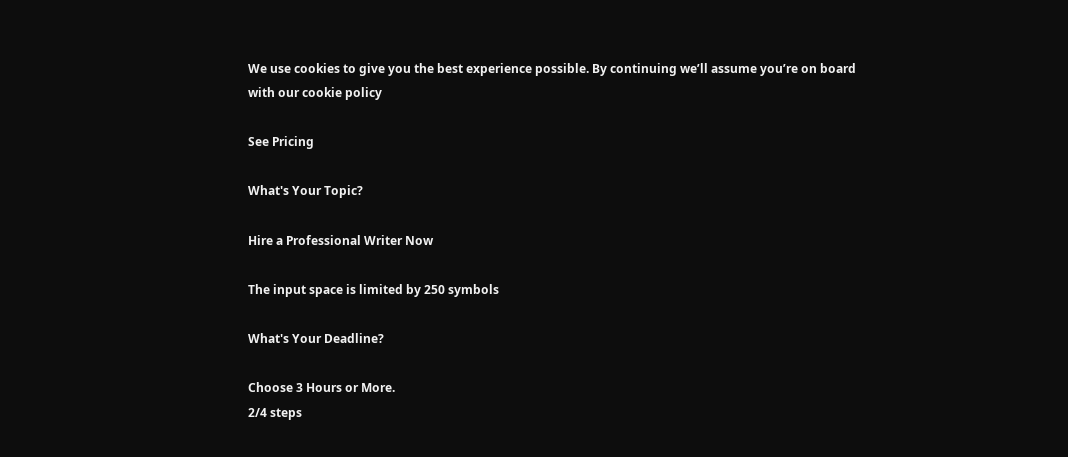We use cookies to give you the best experience possible. By continuing we’ll assume you’re on board with our cookie policy

See Pricing

What's Your Topic?

Hire a Professional Writer Now

The input space is limited by 250 symbols

What's Your Deadline?

Choose 3 Hours or More.
2/4 steps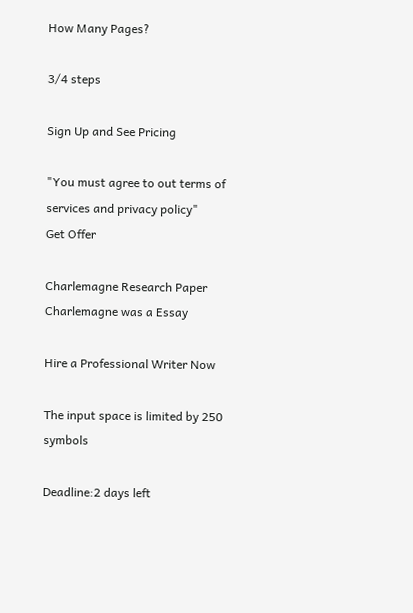How Many Pages?

3/4 steps

Sign Up and See Pricing

"You must agree to out terms of services and privacy policy"
Get Offer

Charlemagne Research Paper Charlemagne was a Essay

Hire a Professional Writer Now

The input space is limited by 250 symbols

Deadline:2 days left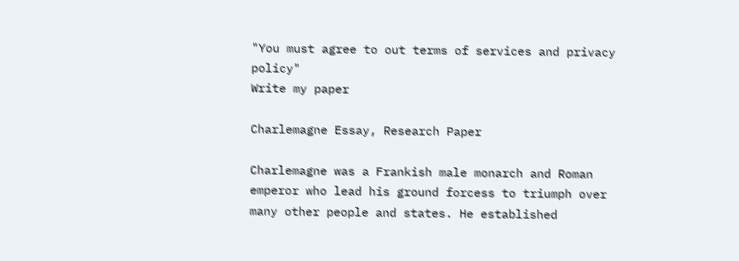"You must agree to out terms of services and privacy policy"
Write my paper

Charlemagne Essay, Research Paper

Charlemagne was a Frankish male monarch and Roman emperor who lead his ground forcess to triumph over many other people and states. He established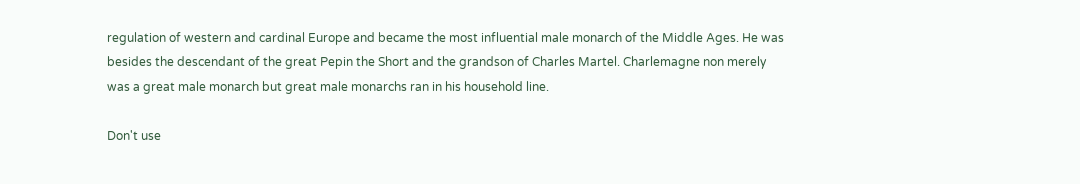regulation of western and cardinal Europe and became the most influential male monarch of the Middle Ages. He was besides the descendant of the great Pepin the Short and the grandson of Charles Martel. Charlemagne non merely was a great male monarch but great male monarchs ran in his household line.

Don't use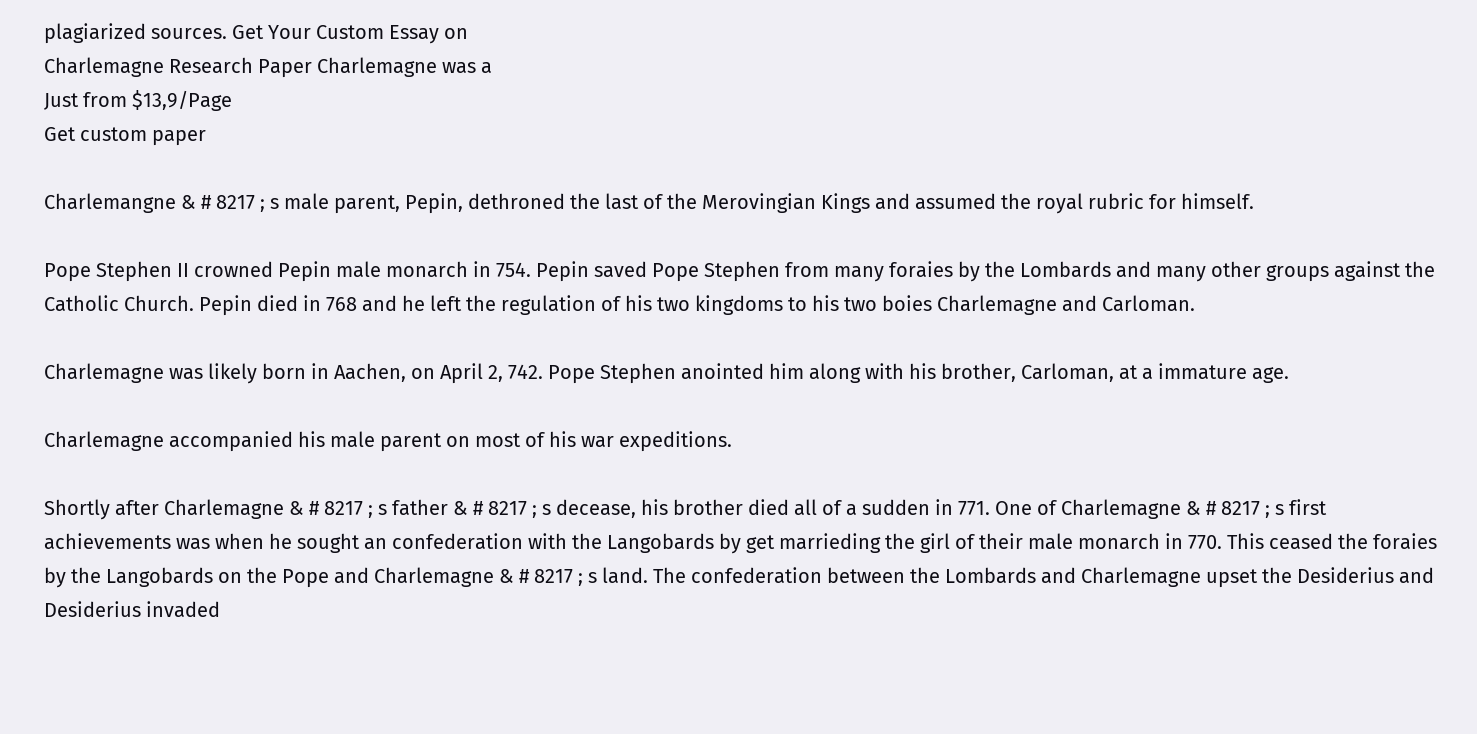plagiarized sources. Get Your Custom Essay on
Charlemagne Research Paper Charlemagne was a
Just from $13,9/Page
Get custom paper

Charlemangne & # 8217 ; s male parent, Pepin, dethroned the last of the Merovingian Kings and assumed the royal rubric for himself.

Pope Stephen II crowned Pepin male monarch in 754. Pepin saved Pope Stephen from many foraies by the Lombards and many other groups against the Catholic Church. Pepin died in 768 and he left the regulation of his two kingdoms to his two boies Charlemagne and Carloman.

Charlemagne was likely born in Aachen, on April 2, 742. Pope Stephen anointed him along with his brother, Carloman, at a immature age.

Charlemagne accompanied his male parent on most of his war expeditions.

Shortly after Charlemagne & # 8217 ; s father & # 8217 ; s decease, his brother died all of a sudden in 771. One of Charlemagne & # 8217 ; s first achievements was when he sought an confederation with the Langobards by get marrieding the girl of their male monarch in 770. This ceased the foraies by the Langobards on the Pope and Charlemagne & # 8217 ; s land. The confederation between the Lombards and Charlemagne upset the Desiderius and Desiderius invaded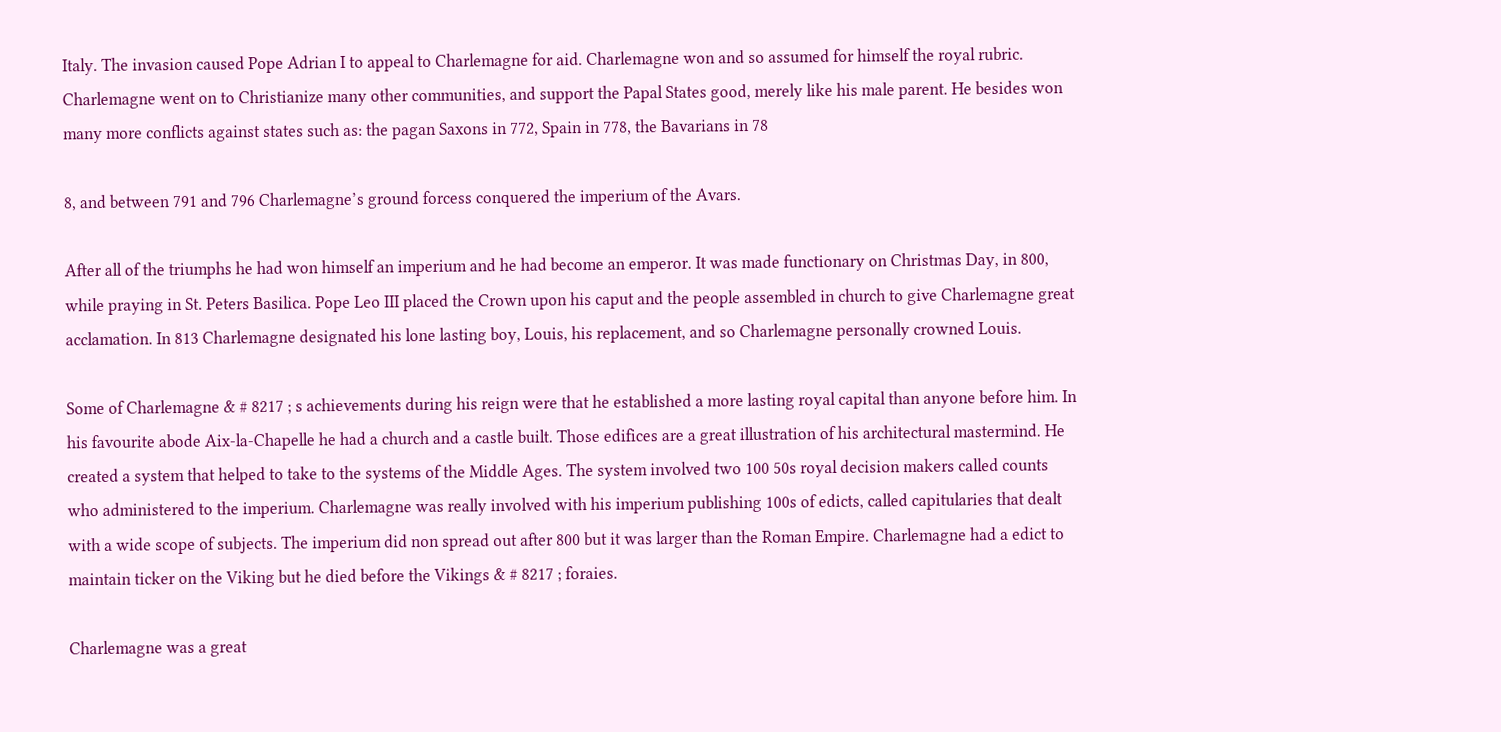Italy. The invasion caused Pope Adrian I to appeal to Charlemagne for aid. Charlemagne won and so assumed for himself the royal rubric. Charlemagne went on to Christianize many other communities, and support the Papal States good, merely like his male parent. He besides won many more conflicts against states such as: the pagan Saxons in 772, Spain in 778, the Bavarians in 78

8, and between 791 and 796 Charlemagne’s ground forcess conquered the imperium of the Avars.

After all of the triumphs he had won himself an imperium and he had become an emperor. It was made functionary on Christmas Day, in 800, while praying in St. Peters Basilica. Pope Leo III placed the Crown upon his caput and the people assembled in church to give Charlemagne great acclamation. In 813 Charlemagne designated his lone lasting boy, Louis, his replacement, and so Charlemagne personally crowned Louis.

Some of Charlemagne & # 8217 ; s achievements during his reign were that he established a more lasting royal capital than anyone before him. In his favourite abode Aix-la-Chapelle he had a church and a castle built. Those edifices are a great illustration of his architectural mastermind. He created a system that helped to take to the systems of the Middle Ages. The system involved two 100 50s royal decision makers called counts who administered to the imperium. Charlemagne was really involved with his imperium publishing 100s of edicts, called capitularies that dealt with a wide scope of subjects. The imperium did non spread out after 800 but it was larger than the Roman Empire. Charlemagne had a edict to maintain ticker on the Viking but he died before the Vikings & # 8217 ; foraies.

Charlemagne was a great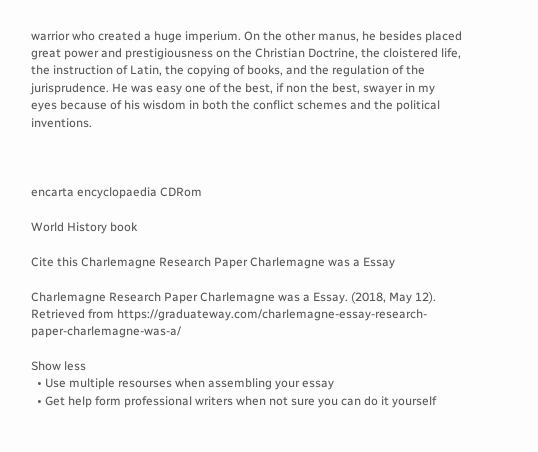warrior who created a huge imperium. On the other manus, he besides placed great power and prestigiousness on the Christian Doctrine, the cloistered life, the instruction of Latin, the copying of books, and the regulation of the jurisprudence. He was easy one of the best, if non the best, swayer in my eyes because of his wisdom in both the conflict schemes and the political inventions.



encarta encyclopaedia CDRom

World History book

Cite this Charlemagne Research Paper Charlemagne was a Essay

Charlemagne Research Paper Charlemagne was a Essay. (2018, May 12). Retrieved from https://graduateway.com/charlemagne-essay-research-paper-charlemagne-was-a/

Show less
  • Use multiple resourses when assembling your essay
  • Get help form professional writers when not sure you can do it yourself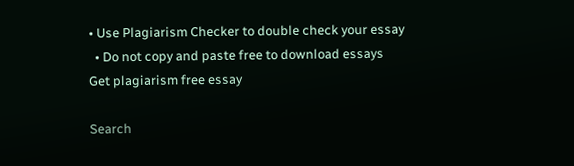• Use Plagiarism Checker to double check your essay
  • Do not copy and paste free to download essays
Get plagiarism free essay

Search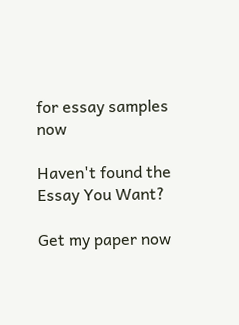for essay samples now

Haven't found the Essay You Want?

Get my paper now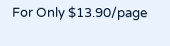For Only $13.90/page